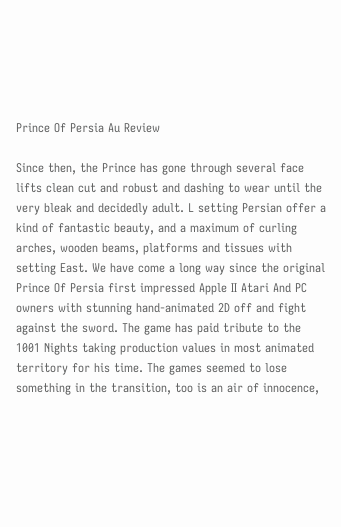Prince Of Persia Au Review

Since then, the Prince has gone through several face lifts clean cut and robust and dashing to wear until the very bleak and decidedly adult. L setting Persian offer a kind of fantastic beauty, and a maximum of curling arches, wooden beams, platforms and tissues with setting East. We have come a long way since the original Prince Of Persia first impressed Apple II Atari And PC owners with stunning hand-animated 2D off and fight against the sword. The game has paid tribute to the 1001 Nights taking production values in most animated territory for his time. The games seemed to lose something in the transition, too is an air of innocence,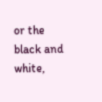or the black and white,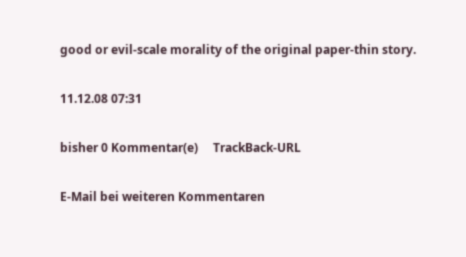good or evil-scale morality of the original paper-thin story.

11.12.08 07:31

bisher 0 Kommentar(e)     TrackBack-URL

E-Mail bei weiteren Kommentaren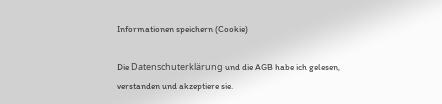Informationen speichern (Cookie)

Die Datenschuterklärung und die AGB habe ich gelesen, verstanden und akzeptiere sie.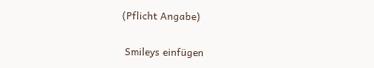(Pflicht Angabe)

 Smileys einfügen